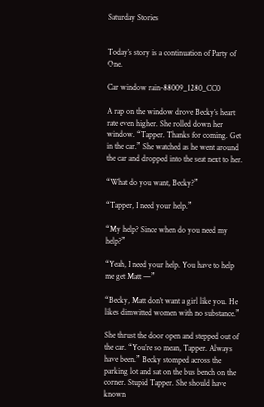Saturday Stories


Today’s story is a continuation of Party of One.

Car window rain-88009_1280_CC0

A rap on the window drove Becky’s heart rate even higher. She rolled down her window. “Tapper. Thanks for coming. Get in the car.” She watched as he went around the car and dropped into the seat next to her.

“What do you want, Becky?”

“Tapper, I need your help.”

“My help? Since when do you need my help?”

“Yeah, I need your help. You have to help me get Matt —”

“Becky, Matt don’t want a girl like you. He likes dimwitted women with no substance.”

She thrust the door open and stepped out of the car. “You’re so mean, Tapper. Always have been.” Becky stomped across the parking lot and sat on the bus bench on the corner. Stupid Tapper. She should have known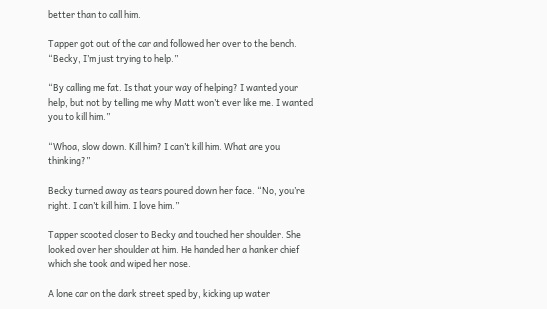better than to call him.

Tapper got out of the car and followed her over to the bench. “Becky, I’m just trying to help.”

“By calling me fat. Is that your way of helping? I wanted your help, but not by telling me why Matt won’t ever like me. I wanted you to kill him.”

“Whoa, slow down. Kill him? I can’t kill him. What are you thinking?”

Becky turned away as tears poured down her face. “No, you’re right. I can’t kill him. I love him.”

Tapper scooted closer to Becky and touched her shoulder. She looked over her shoulder at him. He handed her a hanker chief which she took and wiped her nose.

A lone car on the dark street sped by, kicking up water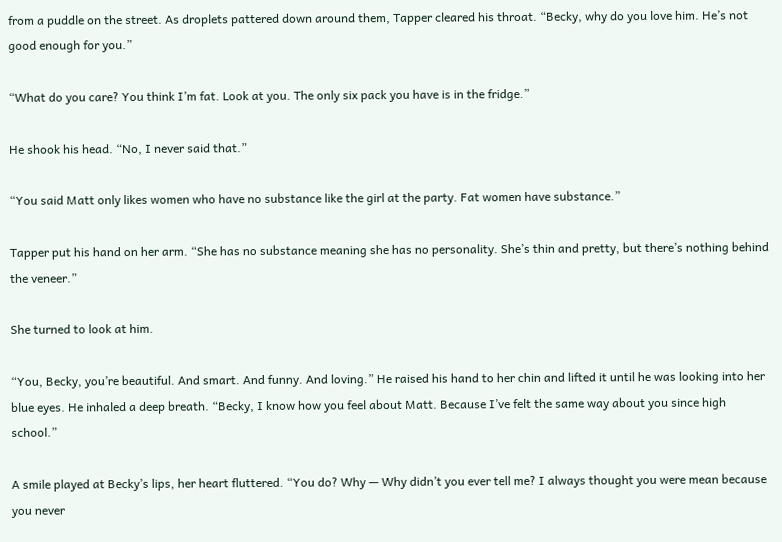from a puddle on the street. As droplets pattered down around them, Tapper cleared his throat. “Becky, why do you love him. He’s not good enough for you.”

“What do you care? You think I’m fat. Look at you. The only six pack you have is in the fridge.”

He shook his head. “No, I never said that.”

“You said Matt only likes women who have no substance like the girl at the party. Fat women have substance.”

Tapper put his hand on her arm. “She has no substance meaning she has no personality. She’s thin and pretty, but there’s nothing behind the veneer.”

She turned to look at him.

“You, Becky, you’re beautiful. And smart. And funny. And loving.” He raised his hand to her chin and lifted it until he was looking into her blue eyes. He inhaled a deep breath. “Becky, I know how you feel about Matt. Because I’ve felt the same way about you since high school.”

A smile played at Becky’s lips, her heart fluttered. “You do? Why — Why didn’t you ever tell me? I always thought you were mean because you never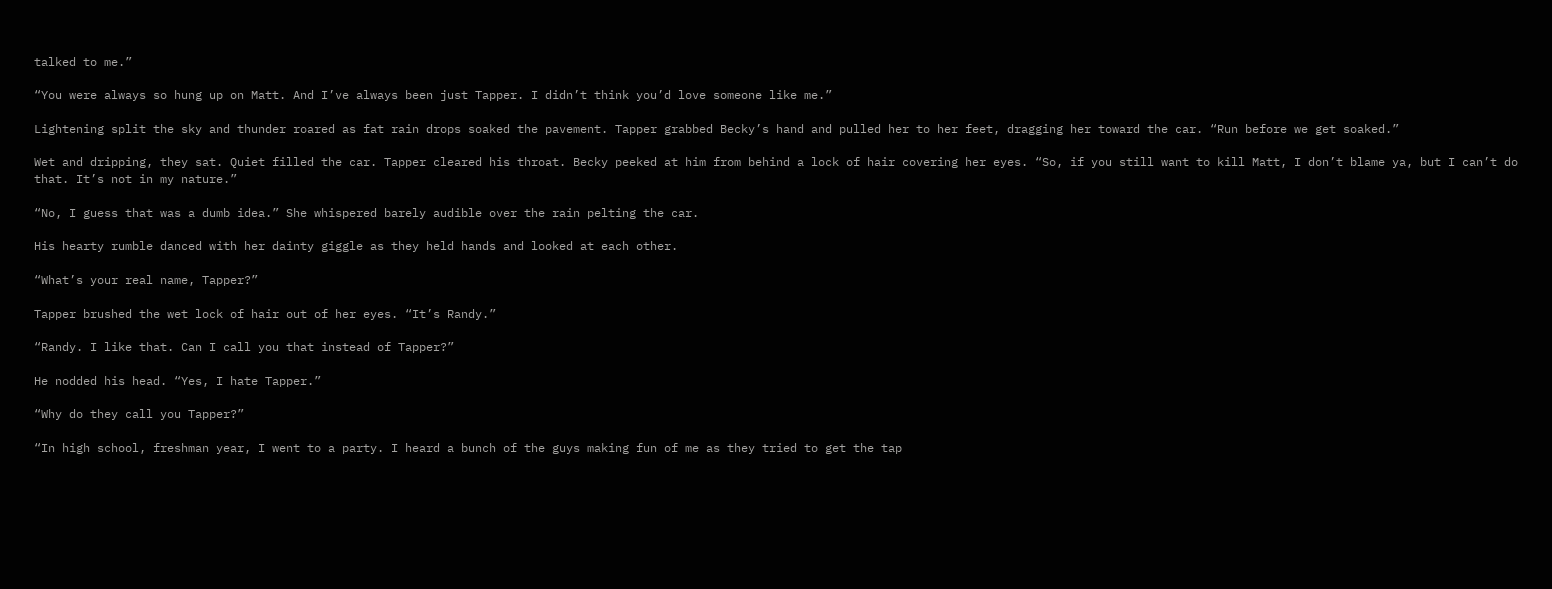talked to me.”

“You were always so hung up on Matt. And I’ve always been just Tapper. I didn’t think you’d love someone like me.”

Lightening split the sky and thunder roared as fat rain drops soaked the pavement. Tapper grabbed Becky’s hand and pulled her to her feet, dragging her toward the car. “Run before we get soaked.”

Wet and dripping, they sat. Quiet filled the car. Tapper cleared his throat. Becky peeked at him from behind a lock of hair covering her eyes. “So, if you still want to kill Matt, I don’t blame ya, but I can’t do that. It’s not in my nature.”

“No, I guess that was a dumb idea.” She whispered barely audible over the rain pelting the car.

His hearty rumble danced with her dainty giggle as they held hands and looked at each other.

“What’s your real name, Tapper?”

Tapper brushed the wet lock of hair out of her eyes. “It’s Randy.”

“Randy. I like that. Can I call you that instead of Tapper?”

He nodded his head. “Yes, I hate Tapper.”

“Why do they call you Tapper?”

“In high school, freshman year, I went to a party. I heard a bunch of the guys making fun of me as they tried to get the tap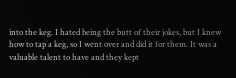into the keg. I hated being the butt of their jokes, but I knew how to tap a keg, so I went over and did it for them. It was a valuable talent to have and they kept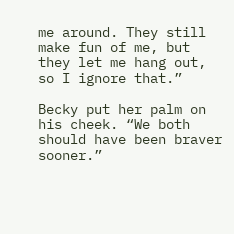me around. They still make fun of me, but they let me hang out, so I ignore that.”

Becky put her palm on his cheek. “We both should have been braver sooner.”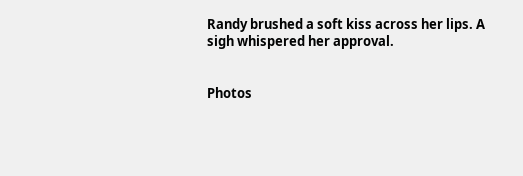Randy brushed a soft kiss across her lips. A sigh whispered her approval.


Photos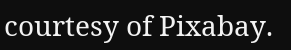courtesy of Pixabay.